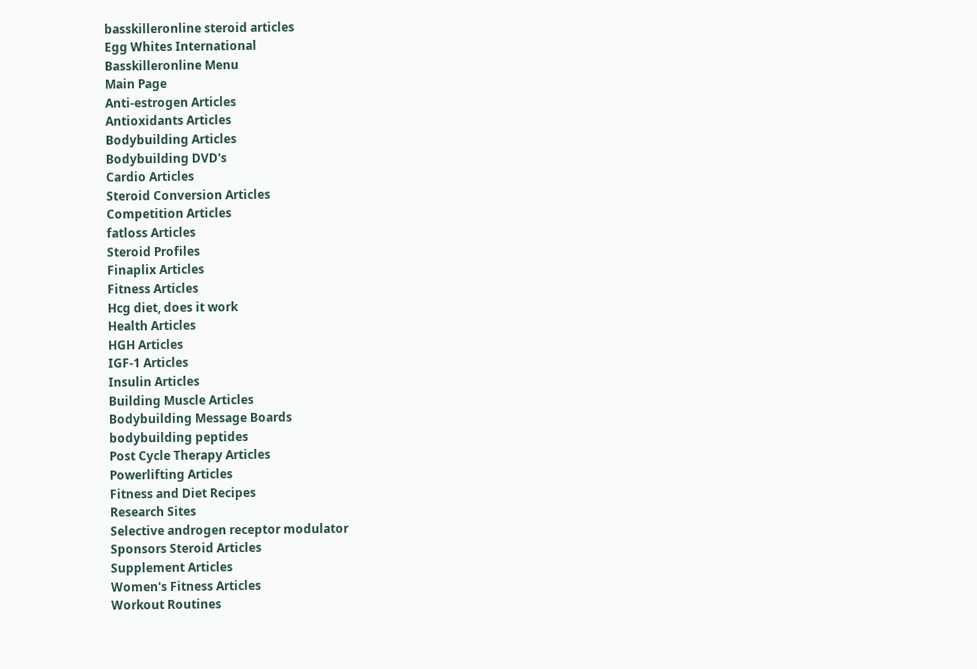basskilleronline steroid articles
Egg Whites International
Basskilleronline Menu
Main Page
Anti-estrogen Articles
Antioxidants Articles
Bodybuilding Articles
Bodybuilding DVD's
Cardio Articles
Steroid Conversion Articles
Competition Articles
fatloss Articles
Steroid Profiles
Finaplix Articles
Fitness Articles
Hcg diet, does it work
Health Articles
HGH Articles
IGF-1 Articles
Insulin Articles
Building Muscle Articles
Bodybuilding Message Boards
bodybuilding peptides
Post Cycle Therapy Articles
Powerlifting Articles
Fitness and Diet Recipes
Research Sites
Selective androgen receptor modulator
Sponsors Steroid Articles
Supplement Articles
Women's Fitness Articles
Workout Routines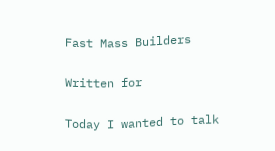Fast Mass Builders

Written for

Today I wanted to talk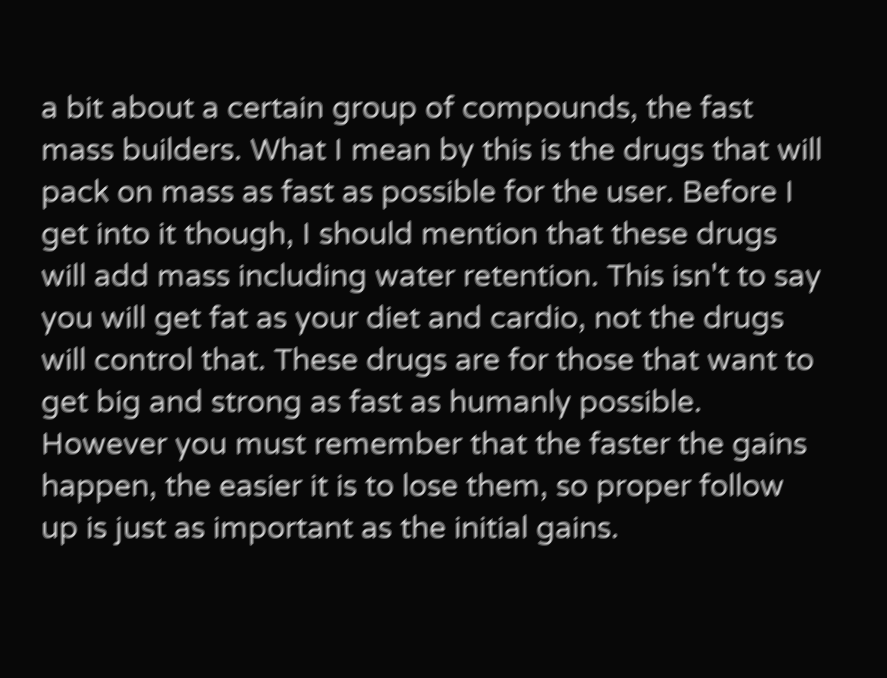a bit about a certain group of compounds, the fast mass builders. What I mean by this is the drugs that will pack on mass as fast as possible for the user. Before I get into it though, I should mention that these drugs will add mass including water retention. This isn't to say you will get fat as your diet and cardio, not the drugs will control that. These drugs are for those that want to get big and strong as fast as humanly possible. However you must remember that the faster the gains happen, the easier it is to lose them, so proper follow up is just as important as the initial gains.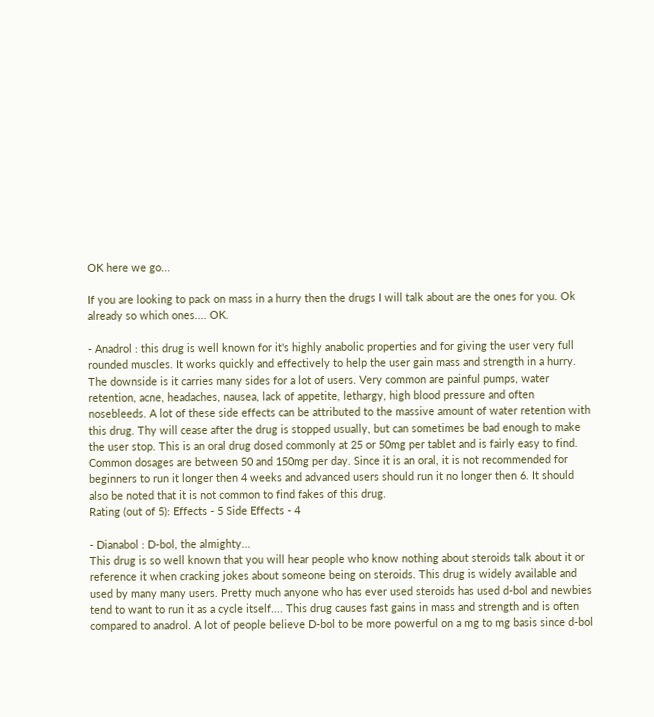OK here we go...

If you are looking to pack on mass in a hurry then the drugs I will talk about are the ones for you. Ok already so which ones.... OK.

- Anadrol : this drug is well known for it's highly anabolic properties and for giving the user very full rounded muscles. It works quickly and effectively to help the user gain mass and strength in a hurry. The downside is it carries many sides for a lot of users. Very common are painful pumps, water retention, acne, headaches, nausea, lack of appetite, lethargy, high blood pressure and often nosebleeds. A lot of these side effects can be attributed to the massive amount of water retention with this drug. Thy will cease after the drug is stopped usually, but can sometimes be bad enough to make the user stop. This is an oral drug dosed commonly at 25 or 50mg per tablet and is fairly easy to find. Common dosages are between 50 and 150mg per day. Since it is an oral, it is not recommended for beginners to run it longer then 4 weeks and advanced users should run it no longer then 6. It should also be noted that it is not common to find fakes of this drug.
Rating (out of 5): Effects - 5 Side Effects - 4

- Dianabol : D-bol, the almighty...
This drug is so well known that you will hear people who know nothing about steroids talk about it or reference it when cracking jokes about someone being on steroids. This drug is widely available and used by many many users. Pretty much anyone who has ever used steroids has used d-bol and newbies tend to want to run it as a cycle itself.... This drug causes fast gains in mass and strength and is often compared to anadrol. A lot of people believe D-bol to be more powerful on a mg to mg basis since d-bol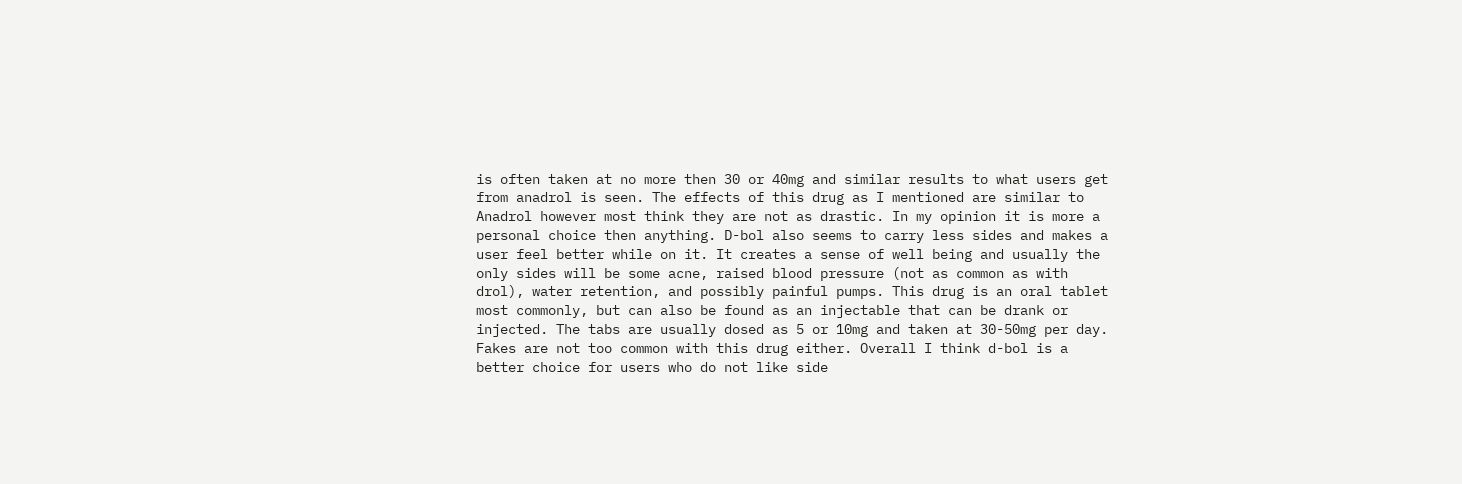is often taken at no more then 30 or 40mg and similar results to what users get from anadrol is seen. The effects of this drug as I mentioned are similar to Anadrol however most think they are not as drastic. In my opinion it is more a personal choice then anything. D-bol also seems to carry less sides and makes a user feel better while on it. It creates a sense of well being and usually the only sides will be some acne, raised blood pressure (not as common as with drol), water retention, and possibly painful pumps. This drug is an oral tablet most commonly, but can also be found as an injectable that can be drank or injected. The tabs are usually dosed as 5 or 10mg and taken at 30-50mg per day. Fakes are not too common with this drug either. Overall I think d-bol is a better choice for users who do not like side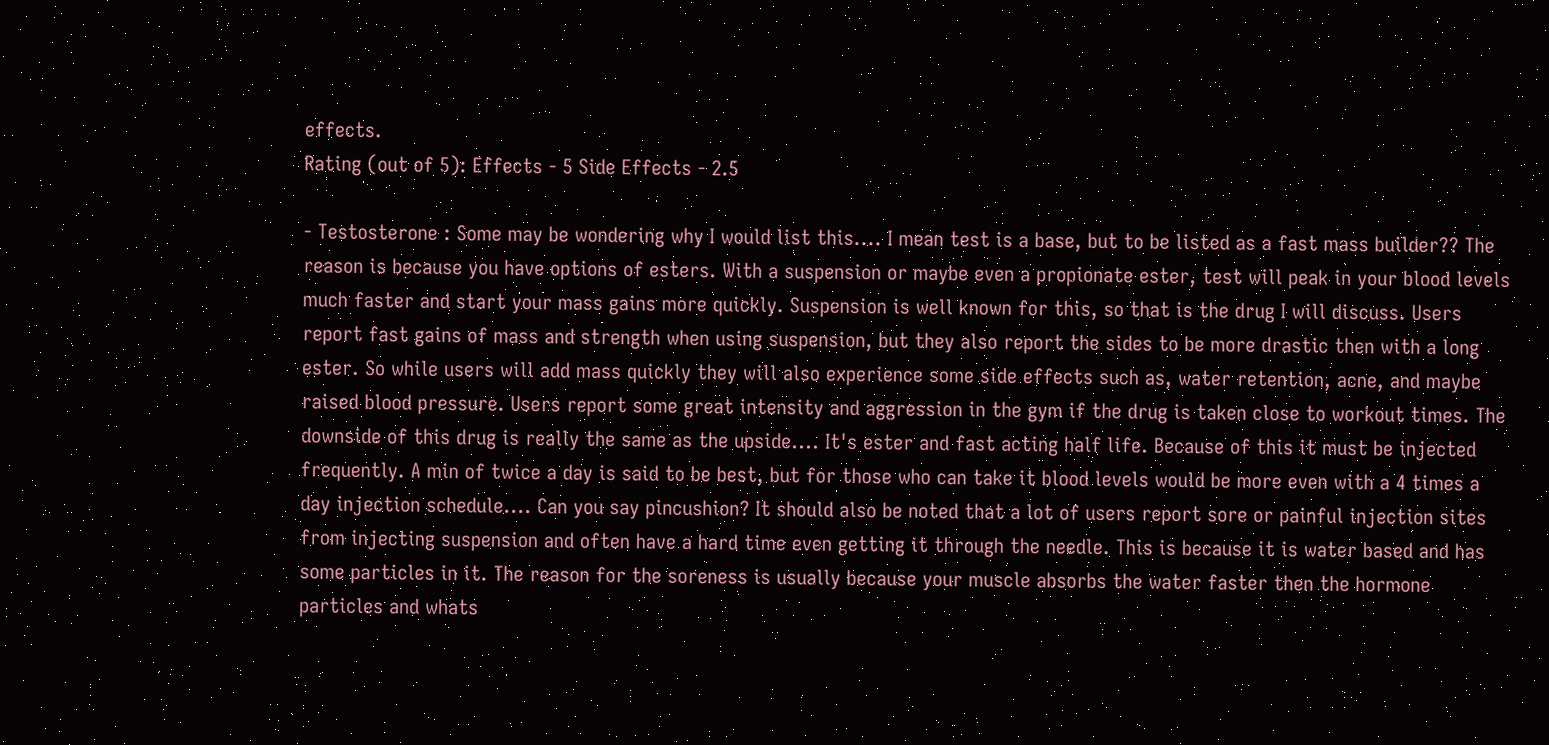effects.
Rating (out of 5): Effects - 5 Side Effects - 2.5

- Testosterone : Some may be wondering why I would list this.... I mean test is a base, but to be listed as a fast mass builder?? The reason is because you have options of esters. With a suspension or maybe even a propionate ester, test will peak in your blood levels much faster and start your mass gains more quickly. Suspension is well known for this, so that is the drug I will discuss. Users report fast gains of mass and strength when using suspension, but they also report the sides to be more drastic then with a long ester. So while users will add mass quickly they will also experience some side effects such as, water retention, acne, and maybe raised blood pressure. Users report some great intensity and aggression in the gym if the drug is taken close to workout times. The downside of this drug is really the same as the upside.... It's ester and fast acting half life. Because of this it must be injected frequently. A min of twice a day is said to be best, but for those who can take it blood levels would be more even with a 4 times a day injection schedule.... Can you say pincushion? It should also be noted that a lot of users report sore or painful injection sites from injecting suspension and often have a hard time even getting it through the needle. This is because it is water based and has some particles in it. The reason for the soreness is usually because your muscle absorbs the water faster then the hormone particles and whats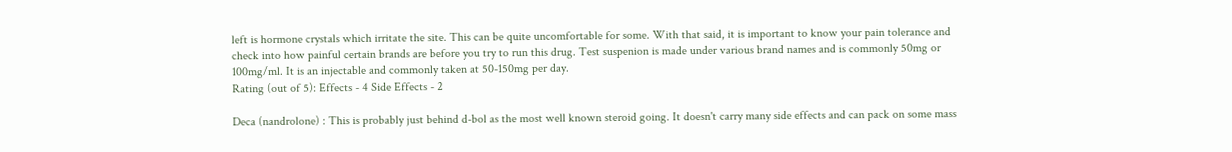left is hormone crystals which irritate the site. This can be quite uncomfortable for some. With that said, it is important to know your pain tolerance and check into how painful certain brands are before you try to run this drug. Test suspenion is made under various brand names and is commonly 50mg or 100mg/ml. It is an injectable and commonly taken at 50-150mg per day.
Rating (out of 5): Effects - 4 Side Effects - 2

Deca (nandrolone) : This is probably just behind d-bol as the most well known steroid going. It doesn't carry many side effects and can pack on some mass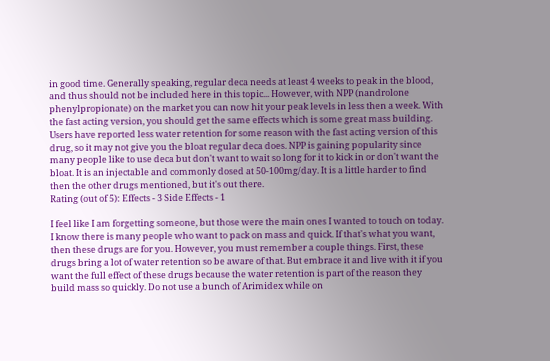in good time. Generally speaking, regular deca needs at least 4 weeks to peak in the blood, and thus should not be included here in this topic... However, with NPP (nandrolone phenylpropionate) on the market you can now hit your peak levels in less then a week. With the fast acting version, you should get the same effects which is some great mass building. Users have reported less water retention for some reason with the fast acting version of this drug, so it may not give you the bloat regular deca does. NPP is gaining popularity since many people like to use deca but don't want to wait so long for it to kick in or don't want the bloat. It is an injectable and commonly dosed at 50-100mg/day. It is a little harder to find then the other drugs mentioned, but it's out there.
Rating (out of 5): Effects - 3 Side Effects - 1

I feel like I am forgetting someone, but those were the main ones I wanted to touch on today. I know there is many people who want to pack on mass and quick. If that's what you want, then these drugs are for you. However, you must remember a couple things. First, these drugs bring a lot of water retention so be aware of that. But embrace it and live with it if you want the full effect of these drugs because the water retention is part of the reason they build mass so quickly. Do not use a bunch of Arimidex while on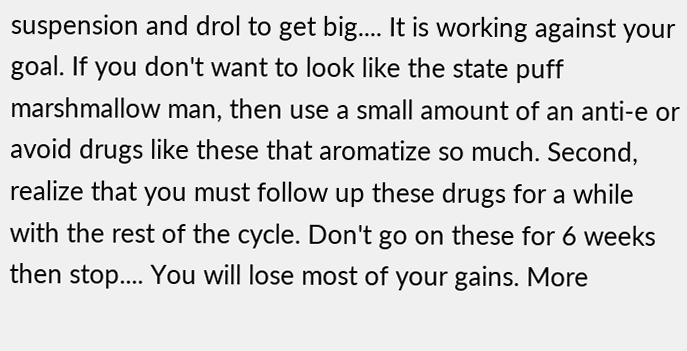suspension and drol to get big.... It is working against your goal. If you don't want to look like the state puff marshmallow man, then use a small amount of an anti-e or avoid drugs like these that aromatize so much. Second, realize that you must follow up these drugs for a while with the rest of the cycle. Don't go on these for 6 weeks then stop.... You will lose most of your gains. More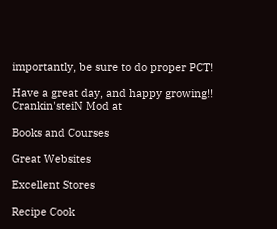importantly, be sure to do proper PCT!

Have a great day, and happy growing!!
Crankin'steiN Mod at

Books and Courses

Great Websites

Excellent Stores

Recipe Cook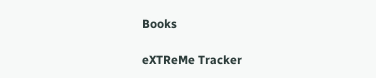Books

eXTReMe Tracker